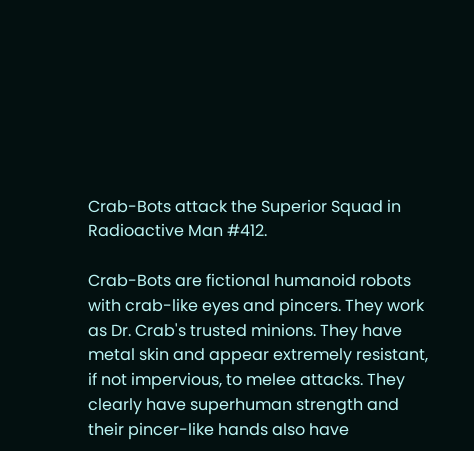Crab-Bots attack the Superior Squad in Radioactive Man #412.

Crab-Bots are fictional humanoid robots with crab-like eyes and pincers. They work as Dr. Crab's trusted minions. They have metal skin and appear extremely resistant, if not impervious, to melee attacks. They clearly have superhuman strength and their pincer-like hands also have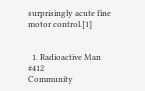surprisingly acute fine motor control.[1]


  1. Radioactive Man #412
Community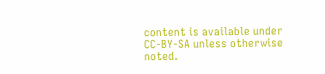content is available under CC-BY-SA unless otherwise noted.